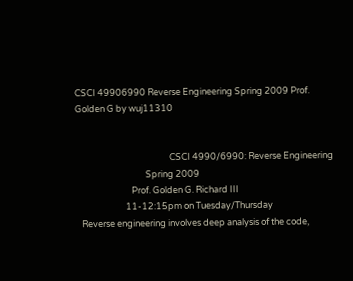CSCI 49906990 Reverse Engineering Spring 2009 Prof. Golden G by wuj11310


                                               CSCI 4990/6990: Reverse Engineering
                                   Spring 2009
                            Prof. Golden G. Richard III
                         11-12:15pm on Tuesday/Thursday
   Reverse engineering involves deep analysis of the code,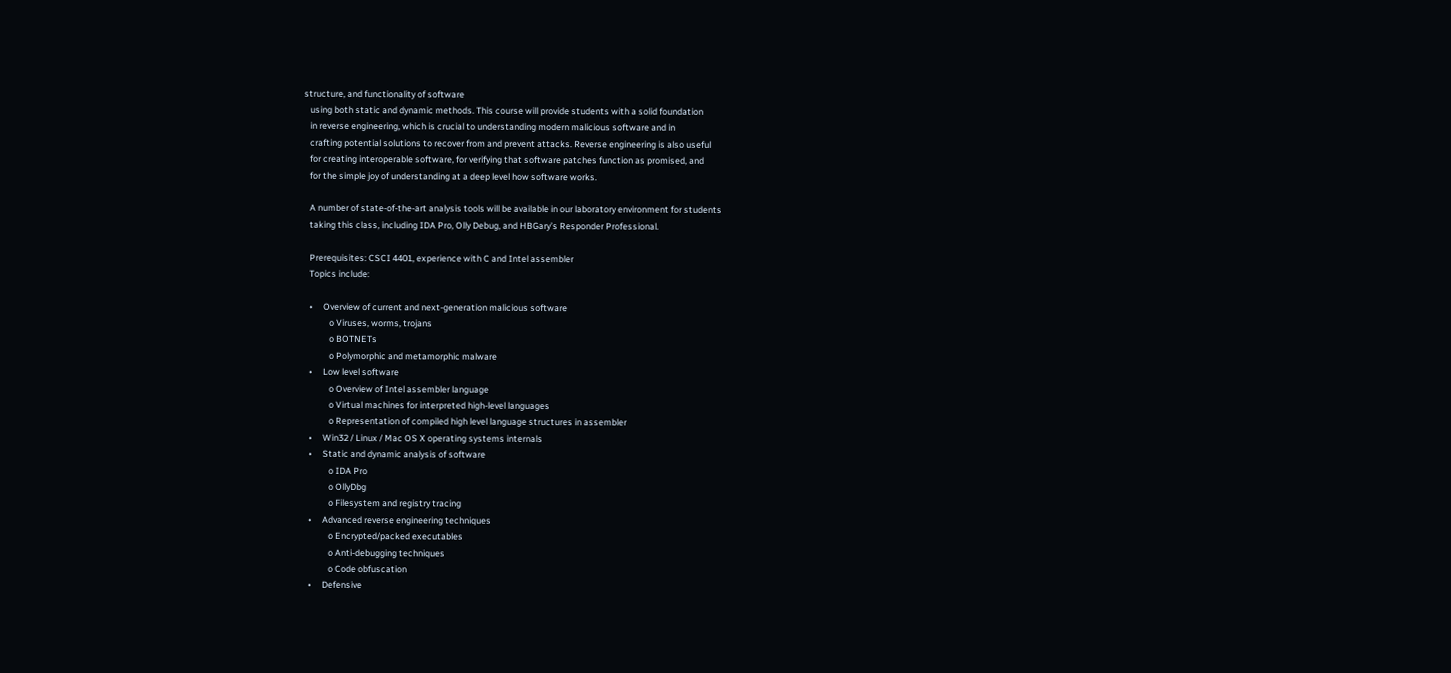structure, and functionality of software
   using both static and dynamic methods. This course will provide students with a solid foundation
   in reverse engineering, which is crucial to understanding modern malicious software and in
   crafting potential solutions to recover from and prevent attacks. Reverse engineering is also useful
   for creating interoperable software, for verifying that software patches function as promised, and
   for the simple joy of understanding at a deep level how software works.

   A number of state-of-the-art analysis tools will be available in our laboratory environment for students
   taking this class, including IDA Pro, Olly Debug, and HBGary’s Responder Professional.

   Prerequisites: CSCI 4401, experience with C and Intel assembler
   Topics include:

   •     Overview of current and next-generation malicious software
             o Viruses, worms, trojans
             o BOTNETs
             o Polymorphic and metamorphic malware
   •     Low level software
             o Overview of Intel assembler language
             o Virtual machines for interpreted high-level languages
             o Representation of compiled high level language structures in assembler
   •     Win32 / Linux / Mac OS X operating systems internals
   •     Static and dynamic analysis of software
             o IDA Pro
             o OllyDbg
             o Filesystem and registry tracing
   •     Advanced reverse engineering techniques
             o Encrypted/packed executables
             o Anti-debugging techniques
             o Code obfuscation
   •     Defensive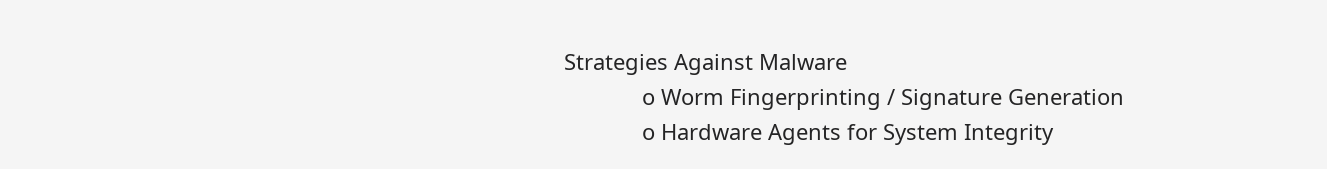Strategies Against Malware
             o Worm Fingerprinting / Signature Generation
             o Hardware Agents for System Integrity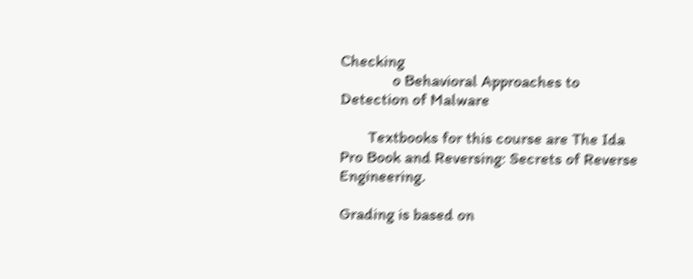Checking
             o Behavioral Approaches to Detection of Malware

       Textbooks for this course are The Ida Pro Book and Reversing: Secrets of Reverse Engineering.

Grading is based on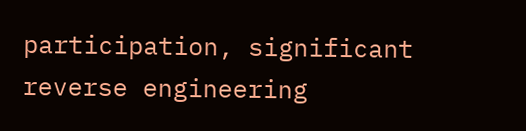participation, significant reverse engineering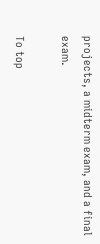projects, a midterm exam, and a final exam.

To top